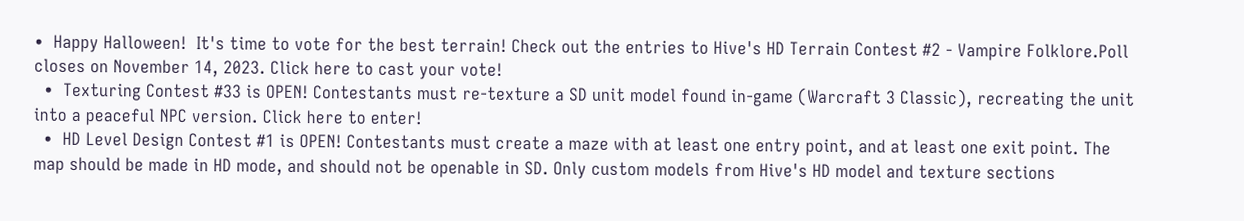•  Happy Halloween!  It's time to vote for the best terrain! Check out the entries to Hive's HD Terrain Contest #2 - Vampire Folklore.Poll closes on November 14, 2023. Click here to cast your vote!
  •  Texturing Contest #33 is OPEN! Contestants must re-texture a SD unit model found in-game (Warcraft 3 Classic), recreating the unit into a peaceful NPC version. Click here to enter!
  •  HD Level Design Contest #1 is OPEN! Contestants must create a maze with at least one entry point, and at least one exit point. The map should be made in HD mode, and should not be openable in SD. Only custom models from Hive's HD model and texture sections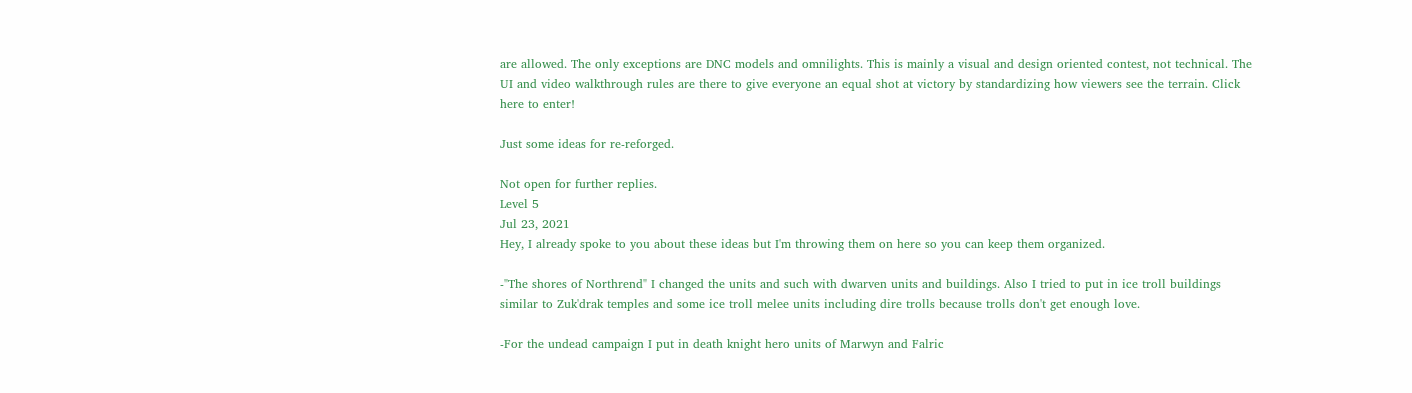are allowed. The only exceptions are DNC models and omnilights. This is mainly a visual and design oriented contest, not technical. The UI and video walkthrough rules are there to give everyone an equal shot at victory by standardizing how viewers see the terrain. Click here to enter!

Just some ideas for re-reforged.

Not open for further replies.
Level 5
Jul 23, 2021
Hey, I already spoke to you about these ideas but I'm throwing them on here so you can keep them organized.

-"The shores of Northrend" I changed the units and such with dwarven units and buildings. Also I tried to put in ice troll buildings similar to Zuk'drak temples and some ice troll melee units including dire trolls because trolls don't get enough love.

-For the undead campaign I put in death knight hero units of Marwyn and Falric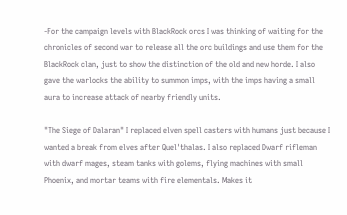-For the campaign levels with BlackRock orcs I was thinking of waiting for the chronicles of second war to release all the orc buildings and use them for the BlackRock clan, just to show the distinction of the old and new horde. I also gave the warlocks the ability to summon imps, with the imps having a small aura to increase attack of nearby friendly units.

"The Siege of Dalaran" I replaced elven spell casters with humans just because I wanted a break from elves after Quel'thalas. I also replaced Dwarf rifleman with dwarf mages, steam tanks with golems, flying machines with small Phoenix, and mortar teams with fire elementals. Makes it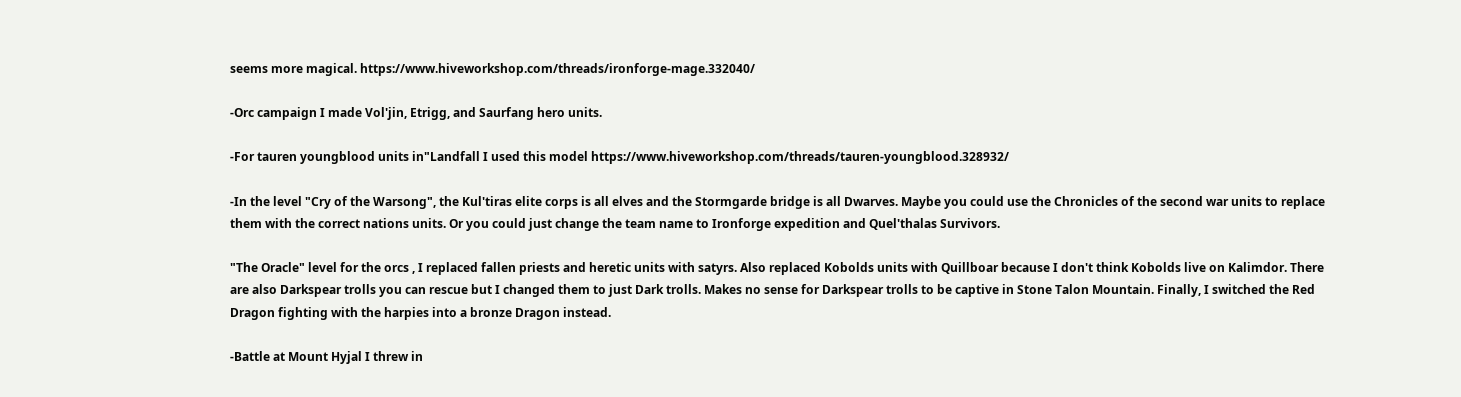seems more magical. https://www.hiveworkshop.com/threads/ironforge-mage.332040/

-Orc campaign I made Vol'jin, Etrigg, and Saurfang hero units.

-For tauren youngblood units in"Landfall I used this model https://www.hiveworkshop.com/threads/tauren-youngblood.328932/

-In the level "Cry of the Warsong", the Kul'tiras elite corps is all elves and the Stormgarde bridge is all Dwarves. Maybe you could use the Chronicles of the second war units to replace them with the correct nations units. Or you could just change the team name to Ironforge expedition and Quel'thalas Survivors.

"The Oracle" level for the orcs , I replaced fallen priests and heretic units with satyrs. Also replaced Kobolds units with Quillboar because I don't think Kobolds live on Kalimdor. There are also Darkspear trolls you can rescue but I changed them to just Dark trolls. Makes no sense for Darkspear trolls to be captive in Stone Talon Mountain. Finally, I switched the Red Dragon fighting with the harpies into a bronze Dragon instead.

-Battle at Mount Hyjal I threw in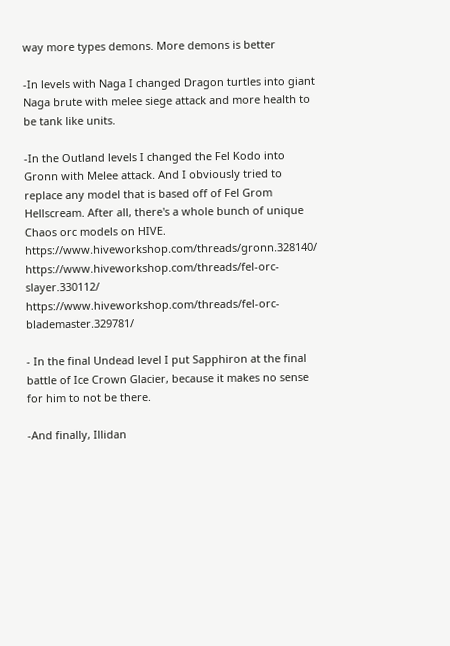way more types demons. More demons is better

-In levels with Naga I changed Dragon turtles into giant Naga brute with melee siege attack and more health to be tank like units.

-In the Outland levels I changed the Fel Kodo into Gronn with Melee attack. And I obviously tried to replace any model that is based off of Fel Grom Hellscream. After all, there's a whole bunch of unique Chaos orc models on HIVE. https://www.hiveworkshop.com/threads/gronn.328140/ https://www.hiveworkshop.com/threads/fel-orc-slayer.330112/ https://www.hiveworkshop.com/threads/fel-orc-blademaster.329781/

- In the final Undead level I put Sapphiron at the final battle of Ice Crown Glacier, because it makes no sense for him to not be there.

-And finally, Illidan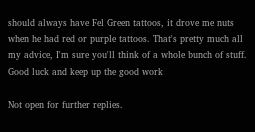should always have Fel Green tattoos, it drove me nuts when he had red or purple tattoos. That's pretty much all my advice, I'm sure you'll think of a whole bunch of stuff. Good luck and keep up the good work

Not open for further replies.